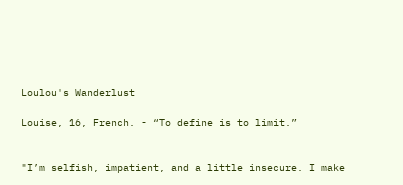Loulou's Wanderlust

Louise, 16, French. - “To define is to limit.”


"I’m selfish, impatient, and a little insecure. I make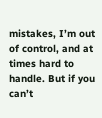mistakes, I’m out of control, and at times hard to handle. But if you can’t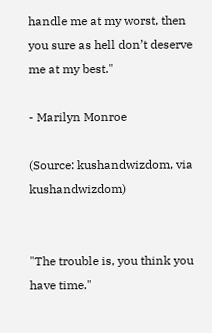handle me at my worst, then you sure as hell don’t deserve me at my best."

- Marilyn Monroe

(Source: kushandwizdom, via kushandwizdom)


"The trouble is, you think you have time."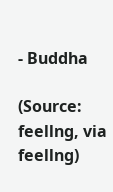- Buddha

(Source: feellng, via feellng)